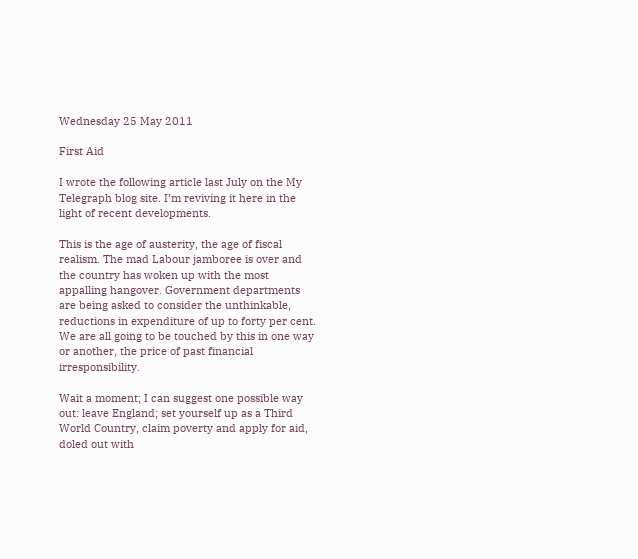Wednesday 25 May 2011

First Aid

I wrote the following article last July on the My Telegraph blog site. I’m reviving it here in the light of recent developments.

This is the age of austerity, the age of fiscal realism. The mad Labour jamboree is over and the country has woken up with the most appalling hangover. Government departments are being asked to consider the unthinkable, reductions in expenditure of up to forty per cent. We are all going to be touched by this in one way or another, the price of past financial irresponsibility.

Wait a moment; I can suggest one possible way out: leave England; set yourself up as a Third World Country, claim poverty and apply for aid, doled out with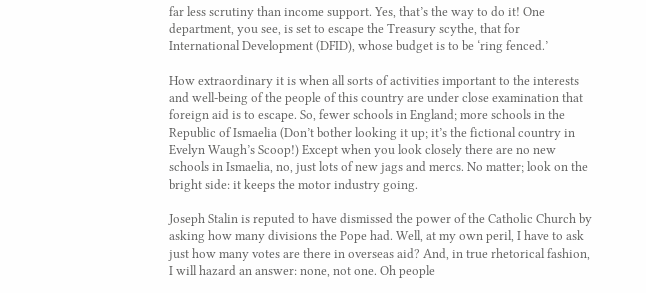far less scrutiny than income support. Yes, that’s the way to do it! One department, you see, is set to escape the Treasury scythe, that for International Development (DFID), whose budget is to be ‘ring fenced.’

How extraordinary it is when all sorts of activities important to the interests and well-being of the people of this country are under close examination that foreign aid is to escape. So, fewer schools in England; more schools in the Republic of Ismaelia (Don’t bother looking it up; it’s the fictional country in Evelyn Waugh’s Scoop!) Except when you look closely there are no new schools in Ismaelia, no, just lots of new jags and mercs. No matter; look on the bright side: it keeps the motor industry going.

Joseph Stalin is reputed to have dismissed the power of the Catholic Church by asking how many divisions the Pope had. Well, at my own peril, I have to ask just how many votes are there in overseas aid? And, in true rhetorical fashion, I will hazard an answer: none, not one. Oh people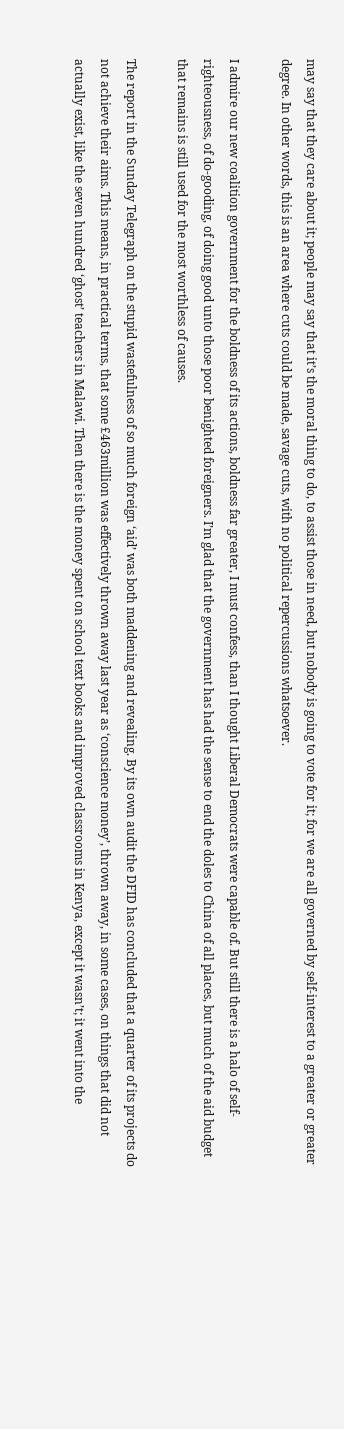may say that they care about it; people may say that it’s the moral thing to do, to assist those in need, but nobody is going to vote for it; for we are all governed by self-interest to a greater or greater degree. In other words, this is an area where cuts could be made, savage cuts, with no political repercussions whatsoever.

I admire our new coalition government for the boldness of its actions, boldness far greater, I must confess, than I thought Liberal Democrats were capable of. But still there is a halo of self-righteousness, of do-gooding, of doing good unto those poor benighted foreigners. I’m glad that the government has had the sense to end the doles to China of all places, but much of the aid budget that remains is still used for the most worthless of causes.

The report in the Sunday Telegraph on the stupid wastefulness of so much foreign ‘aid’ was both maddening and revealing. By its own audit the DFID has concluded that a quarter of its projects do not achieve their aims. This means, in practical terms, that some £463million was effectively thrown away last year as ‘conscience money’, thrown away, in some cases, on things that did not actually exist, like the seven hundred ‘ghost’ teachers in Malawi. Then there is the money spent on school text books and improved classrooms in Kenya, except it wasn’t; it went into the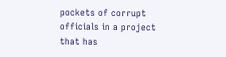pockets of corrupt officials in a project that has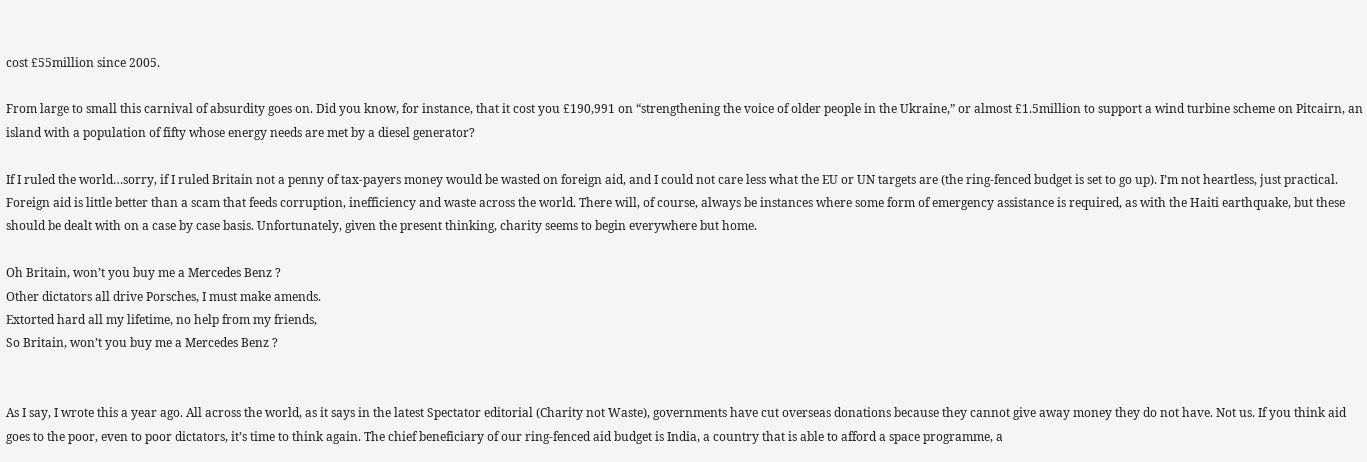cost £55million since 2005.

From large to small this carnival of absurdity goes on. Did you know, for instance, that it cost you £190,991 on “strengthening the voice of older people in the Ukraine,” or almost £1.5million to support a wind turbine scheme on Pitcairn, an island with a population of fifty whose energy needs are met by a diesel generator?

If I ruled the world…sorry, if I ruled Britain not a penny of tax-payers money would be wasted on foreign aid, and I could not care less what the EU or UN targets are (the ring-fenced budget is set to go up). I’m not heartless, just practical. Foreign aid is little better than a scam that feeds corruption, inefficiency and waste across the world. There will, of course, always be instances where some form of emergency assistance is required, as with the Haiti earthquake, but these should be dealt with on a case by case basis. Unfortunately, given the present thinking, charity seems to begin everywhere but home.

Oh Britain, won’t you buy me a Mercedes Benz ?
Other dictators all drive Porsches, I must make amends.
Extorted hard all my lifetime, no help from my friends,
So Britain, won’t you buy me a Mercedes Benz ?


As I say, I wrote this a year ago. All across the world, as it says in the latest Spectator editorial (Charity not Waste), governments have cut overseas donations because they cannot give away money they do not have. Not us. If you think aid goes to the poor, even to poor dictators, it’s time to think again. The chief beneficiary of our ring-fenced aid budget is India, a country that is able to afford a space programme, a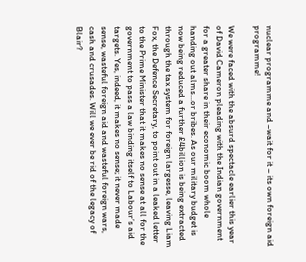nuclear programme and –wait for it – its own foreign aid programme!

We were faced with the absurd spectacle earlier this year of David Cameron pleading with the Indian government for a greater share in their economic boom whole handing out alms...or bribes. As our military budget is now being reduced a further £4billion is being extracted through the tax system for foreign largesse, leaving Liam Fox, the Defence Secretary, to point out in a leaked letter to the Prime Minister that it makes no sense at all for the government to pass a law binding itself to Labour’s aid targets. Yes, indeed, it makes no sense; it never made sense, wasteful foreign aid and wasteful foreign wars, cash and crusades. Will we ever be rid of the legacy of Blair?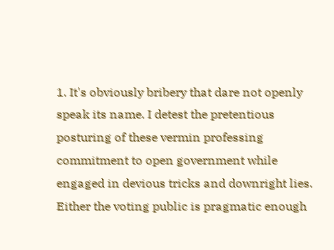1. It's obviously bribery that dare not openly speak its name. I detest the pretentious posturing of these vermin professing commitment to open government while engaged in devious tricks and downright lies. Either the voting public is pragmatic enough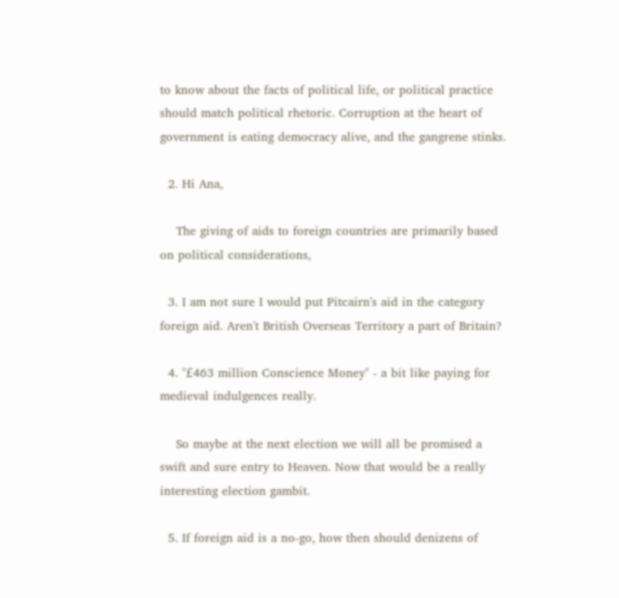to know about the facts of political life, or political practice should match political rhetoric. Corruption at the heart of government is eating democracy alive, and the gangrene stinks.

  2. Hi Ana,

    The giving of aids to foreign countries are primarily based on political considerations,

  3. I am not sure I would put Pitcairn's aid in the category foreign aid. Aren't British Overseas Territory a part of Britain?

  4. "£463 million Conscience Money" - a bit like paying for medieval indulgences really.

    So maybe at the next election we will all be promised a swift and sure entry to Heaven. Now that would be a really interesting election gambit.

  5. If foreign aid is a no-go, how then should denizens of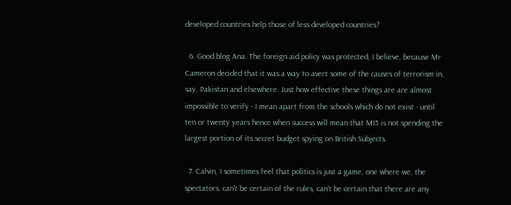developed countries help those of less developed countries?

  6. Good blog Ana. The foreign aid policy was protected, I believe, because Mr Cameron decided that it was a way to avert some of the causes of terrorism in, say, Pakistan and elsewhere. Just how effective these things are are almost impossible to verify - I mean apart from the schools which do not exist - until ten or twenty years hence when success will mean that MI5 is not spending the largest portion of its secret budget spying on British Subjects.

  7. Calvin, I sometimes feel that politics is just a game, one where we, the spectators, can't be certain of the rules, can't be certain that there are any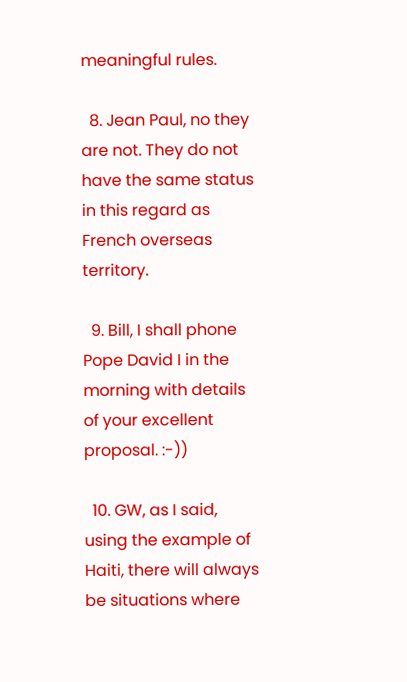meaningful rules.

  8. Jean Paul, no they are not. They do not have the same status in this regard as French overseas territory.

  9. Bill, I shall phone Pope David I in the morning with details of your excellent proposal. :-))

  10. GW, as I said, using the example of Haiti, there will always be situations where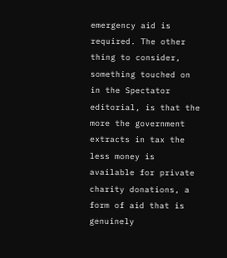emergency aid is required. The other thing to consider, something touched on in the Spectator editorial, is that the more the government extracts in tax the less money is available for private charity donations, a form of aid that is genuinely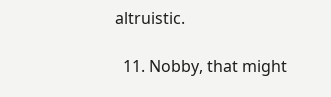altruistic.

  11. Nobby, that might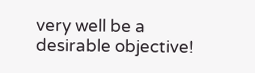very well be a desirable objective!